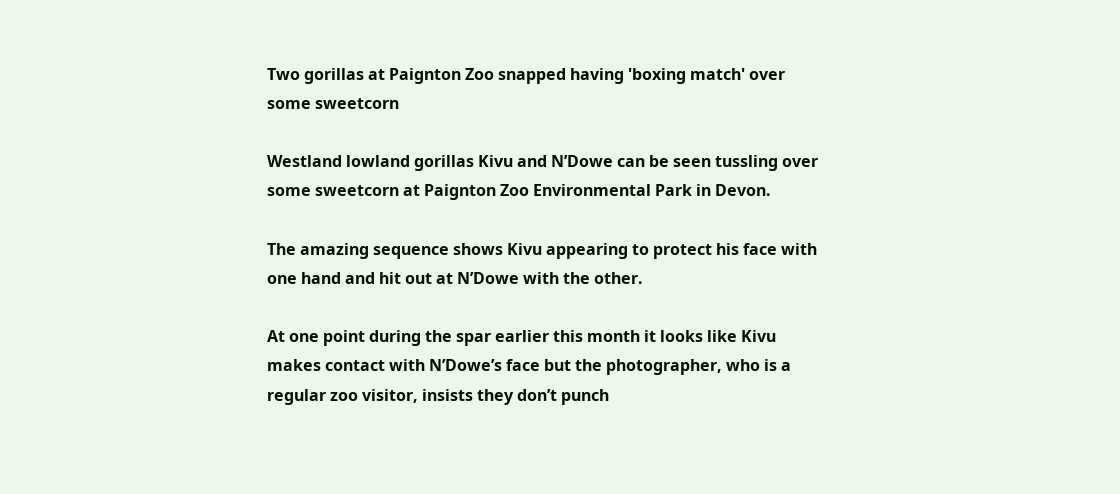Two gorillas at Paignton Zoo snapped having 'boxing match' over some sweetcorn

Westland lowland gorillas Kivu and N’Dowe can be seen tussling over some sweetcorn at Paignton Zoo Environmental Park in Devon.

The amazing sequence shows Kivu appearing to protect his face with one hand and hit out at N’Dowe with the other.

At one point during the spar earlier this month it looks like Kivu makes contact with N’Dowe’s face but the photographer, who is a regular zoo visitor, insists they don’t punch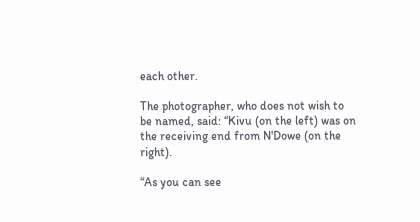each other.

The photographer, who does not wish to be named, said: “Kivu (on the left) was on the receiving end from N'Dowe (on the right).

“As you can see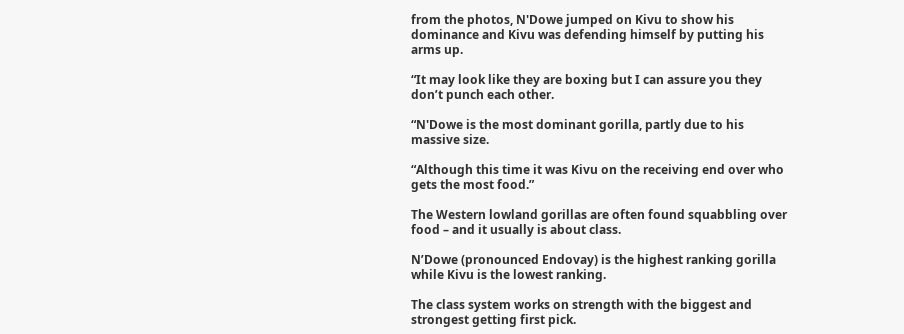from the photos, N'Dowe jumped on Kivu to show his dominance and Kivu was defending himself by putting his arms up.

“It may look like they are boxing but I can assure you they don’t punch each other.

“N'Dowe is the most dominant gorilla, partly due to his massive size.

“Although this time it was Kivu on the receiving end over who gets the most food.”

The Western lowland gorillas are often found squabbling over food – and it usually is about class.

N’Dowe (pronounced Endovay) is the highest ranking gorilla while Kivu is the lowest ranking.

The class system works on strength with the biggest and strongest getting first pick.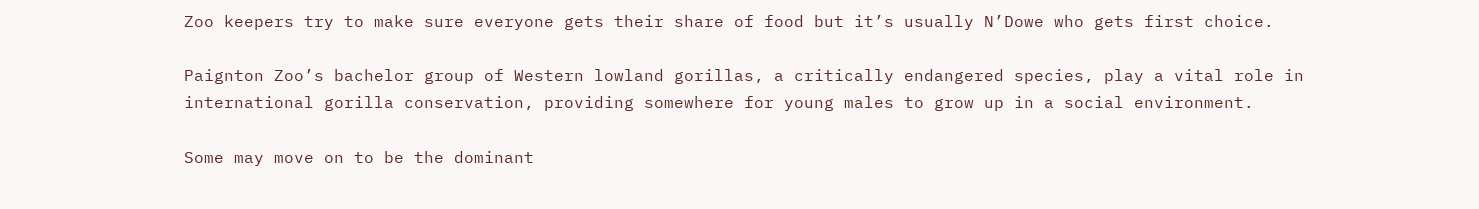Zoo keepers try to make sure everyone gets their share of food but it’s usually N’Dowe who gets first choice.

Paignton Zoo’s bachelor group of Western lowland gorillas, a critically endangered species, play a vital role in international gorilla conservation, providing somewhere for young males to grow up in a social environment.

Some may move on to be the dominant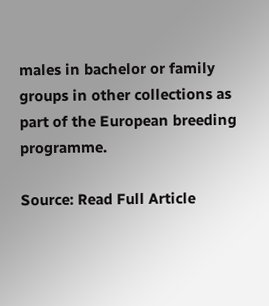males in bachelor or family groups in other collections as part of the European breeding programme.

Source: Read Full Article